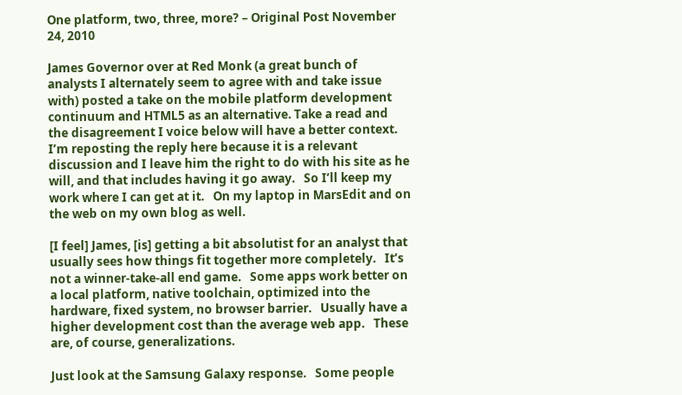One platform, two, three, more? – Original Post November 24, 2010

James Governor over at Red Monk (a great bunch of analysts I alternately seem to agree with and take issue with) posted a take on the mobile platform development continuum and HTML5 as an alternative. Take a read and the disagreement I voice below will have a better context.   I’m reposting the reply here because it is a relevant discussion and I leave him the right to do with his site as he will, and that includes having it go away.   So I’ll keep my work where I can get at it.   On my laptop in MarsEdit and on the web on my own blog as well.

[I feel] James, [is] getting a bit absolutist for an analyst that usually sees how things fit together more completely.   It’s not a winner-take-all end game.   Some apps work better on a local platform, native toolchain, optimized into the hardware, fixed system, no browser barrier.   Usually have a higher development cost than the average web app.   These are, of course, generalizations.

Just look at the Samsung Galaxy response.   Some people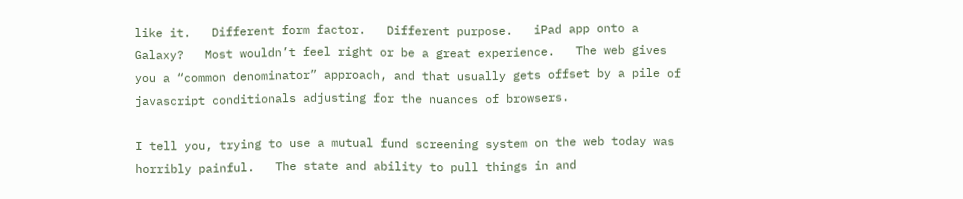like it.   Different form factor.   Different purpose.   iPad app onto a Galaxy?   Most wouldn’t feel right or be a great experience.   The web gives you a “common denominator” approach, and that usually gets offset by a pile of javascript conditionals adjusting for the nuances of browsers.

I tell you, trying to use a mutual fund screening system on the web today was horribly painful.   The state and ability to pull things in and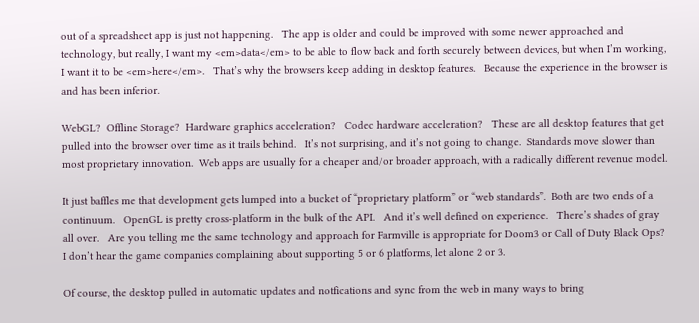out of a spreadsheet app is just not happening.   The app is older and could be improved with some newer approached and technology, but really, I want my <em>data</em> to be able to flow back and forth securely between devices, but when I’m working, I want it to be <em>here</em>.   That’s why the browsers keep adding in desktop features.   Because the experience in the browser is and has been inferior.

WebGL?  Offline Storage?  Hardware graphics acceleration?   Codec hardware acceleration?   These are all desktop features that get pulled into the browser over time as it trails behind.   It’s not surprising, and it’s not going to change.  Standards move slower than most proprietary innovation.  Web apps are usually for a cheaper and/or broader approach, with a radically different revenue model.

It just baffles me that development gets lumped into a bucket of “proprietary platform” or “web standards”.  Both are two ends of a continuum.   OpenGL is pretty cross-platform in the bulk of the API.   And it’s well defined on experience.   There’s shades of gray all over.   Are you telling me the same technology and approach for Farmville is appropriate for Doom3 or Call of Duty Black Ops?   I don’t hear the game companies complaining about supporting 5 or 6 platforms, let alone 2 or 3.

Of course, the desktop pulled in automatic updates and notfications and sync from the web in many ways to bring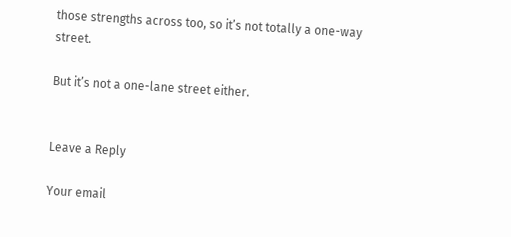those strengths across too, so it’s not totally a one-way street.

But it’s not a one-lane street either.


Leave a Reply

Your email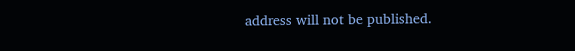address will not be published.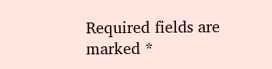Required fields are marked *